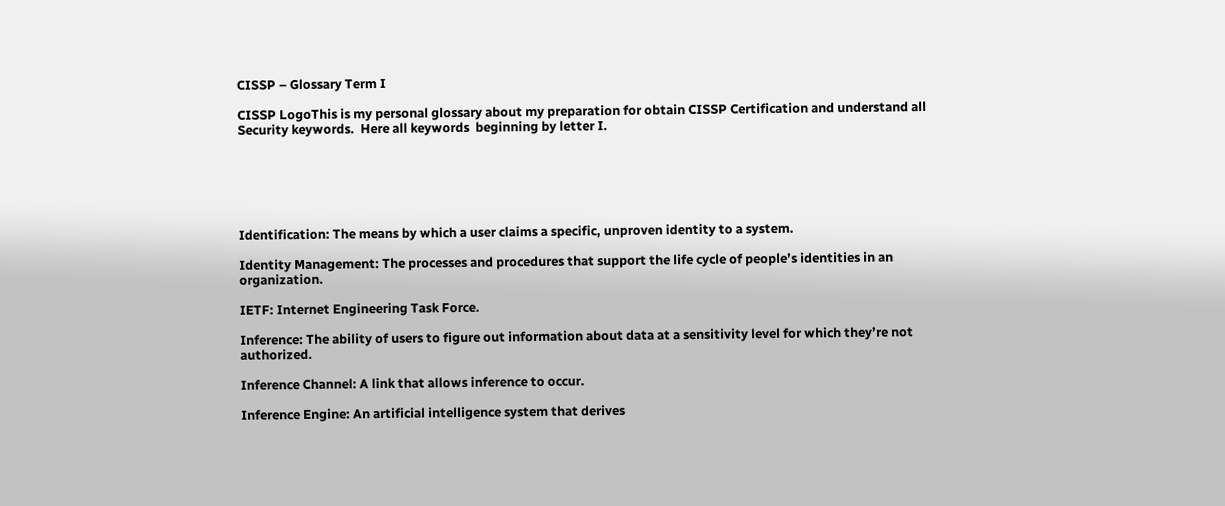CISSP – Glossary Term I

CISSP LogoThis is my personal glossary about my preparation for obtain CISSP Certification and understand all Security keywords.  Here all keywords  beginning by letter I.






Identification: The means by which a user claims a specific, unproven identity to a system.

Identity Management: The processes and procedures that support the life cycle of people’s identities in an organization.

IETF: Internet Engineering Task Force.

Inference: The ability of users to figure out information about data at a sensitivity level for which they’re not authorized.

Inference Channel: A link that allows inference to occur.

Inference Engine: An artificial intelligence system that derives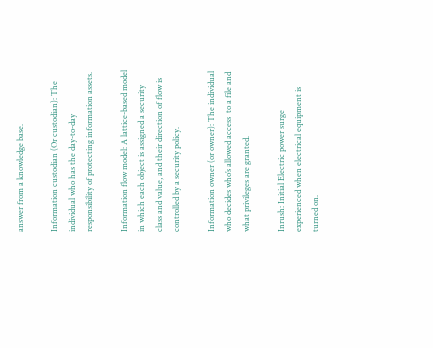answer from a knowledge base.

Information custodian (Or custodian): The individual who has the day-to-day responsibility of protecting information assets.

Information flow model: A lattice-based model in which each object is assigned a security class and value, and their direction of flow is controlled by a security policy.

Information owner (or owner): The individual who decides who’s allowed access  to a file and what privileges are granted.

Inrush: Initial Electric power surge experienced when electrical equipment is turned on.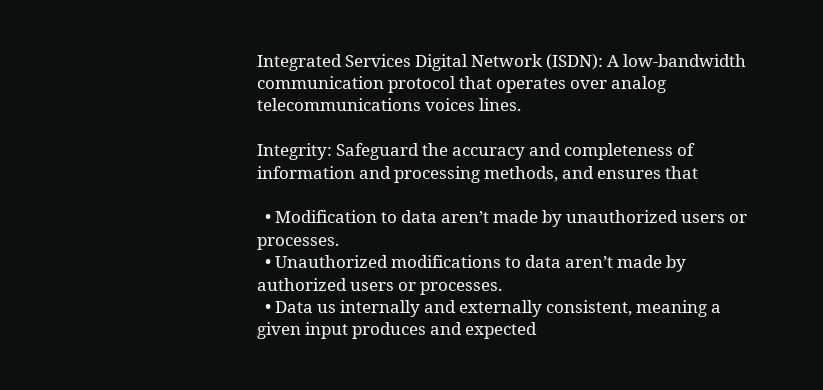Integrated Services Digital Network (ISDN): A low-bandwidth communication protocol that operates over analog telecommunications voices lines.

Integrity: Safeguard the accuracy and completeness of information and processing methods, and ensures that

  • Modification to data aren’t made by unauthorized users or processes.
  • Unauthorized modifications to data aren’t made by authorized users or processes.
  • Data us internally and externally consistent, meaning a given input produces and expected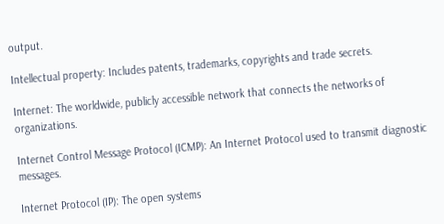output.

Intellectual property: Includes patents, trademarks, copyrights and trade secrets.

Internet: The worldwide, publicly accessible network that connects the networks of organizations.

Internet Control Message Protocol (ICMP): An Internet Protocol used to transmit diagnostic messages.

Internet Protocol (IP): The open systems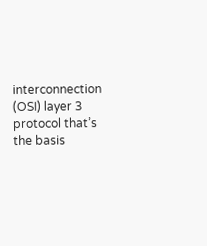interconnection (OSI) layer 3 protocol that’s the basis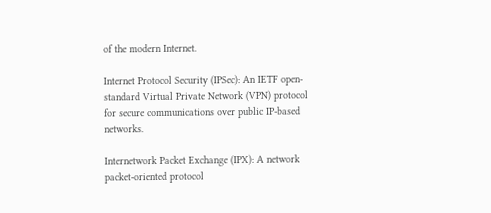of the modern Internet.

Internet Protocol Security (IPSec): An IETF open-standard Virtual Private Network (VPN) protocol for secure communications over public IP-based networks.

Internetwork Packet Exchange (IPX): A network packet-oriented protocol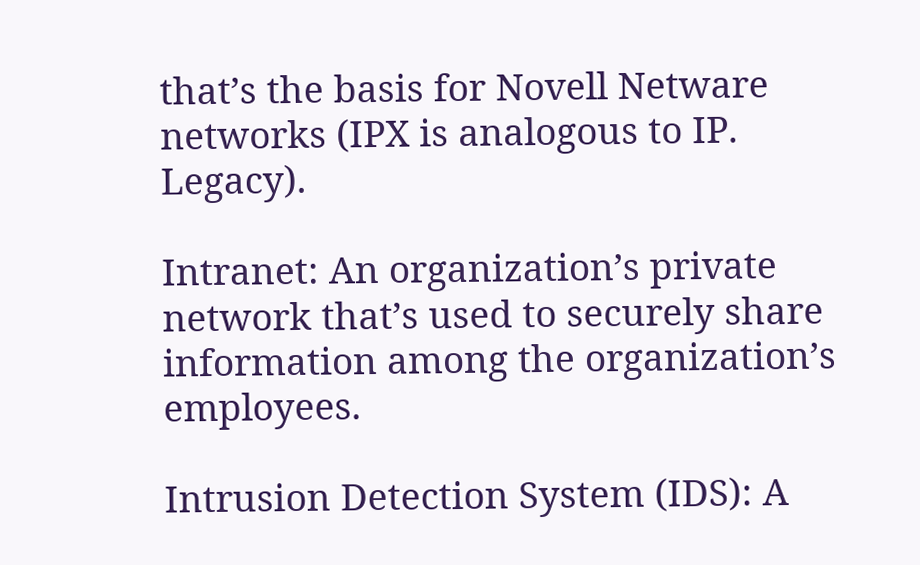that’s the basis for Novell Netware networks (IPX is analogous to IP. Legacy).

Intranet: An organization’s private network that’s used to securely share information among the organization’s employees.

Intrusion Detection System (IDS): A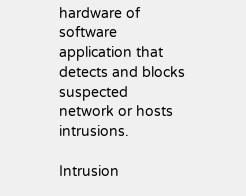hardware of software application that detects and blocks suspected network or hosts intrusions.

Intrusion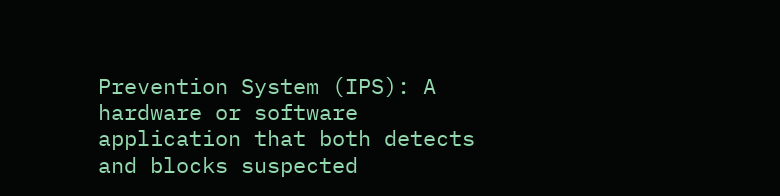Prevention System (IPS): A hardware or software application that both detects and blocks suspected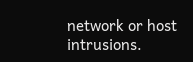network or host intrusions.